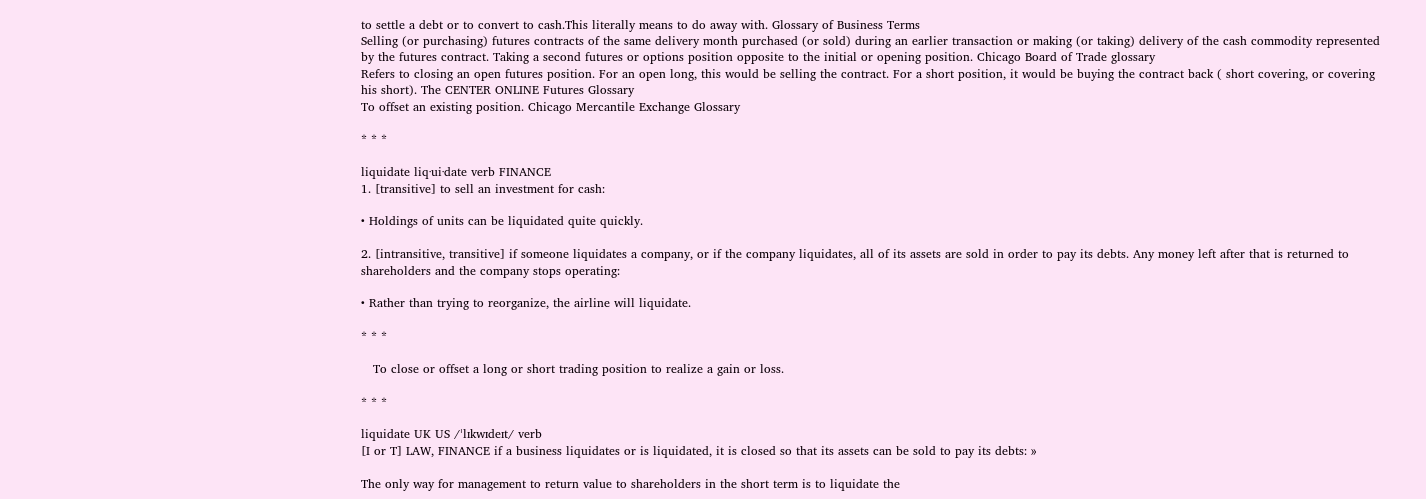to settle a debt or to convert to cash.This literally means to do away with. Glossary of Business Terms
Selling (or purchasing) futures contracts of the same delivery month purchased (or sold) during an earlier transaction or making (or taking) delivery of the cash commodity represented by the futures contract. Taking a second futures or options position opposite to the initial or opening position. Chicago Board of Trade glossary
Refers to closing an open futures position. For an open long, this would be selling the contract. For a short position, it would be buying the contract back ( short covering, or covering his short). The CENTER ONLINE Futures Glossary
To offset an existing position. Chicago Mercantile Exchange Glossary

* * *

liquidate liq‧ui‧date verb FINANCE
1. [transitive] to sell an investment for cash:

• Holdings of units can be liquidated quite quickly.

2. [intransitive, transitive] if someone liquidates a company, or if the company liquidates, all of its assets are sold in order to pay its debts. Any money left after that is returned to shareholders and the company stops operating:

• Rather than trying to reorganize, the airline will liquidate.

* * *

   To close or offset a long or short trading position to realize a gain or loss.

* * *

liquidate UK US /ˈlɪkwɪdeɪt/ verb
[I or T] LAW, FINANCE if a business liquidates or is liquidated, it is closed so that its assets can be sold to pay its debts: »

The only way for management to return value to shareholders in the short term is to liquidate the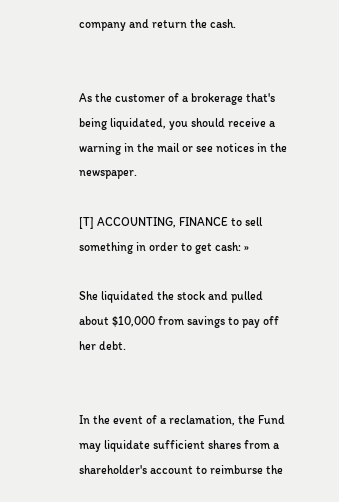company and return the cash.


As the customer of a brokerage that's being liquidated, you should receive a warning in the mail or see notices in the newspaper.

[T] ACCOUNTING, FINANCE to sell something in order to get cash: »

She liquidated the stock and pulled about $10,000 from savings to pay off her debt.


In the event of a reclamation, the Fund may liquidate sufficient shares from a shareholder's account to reimburse the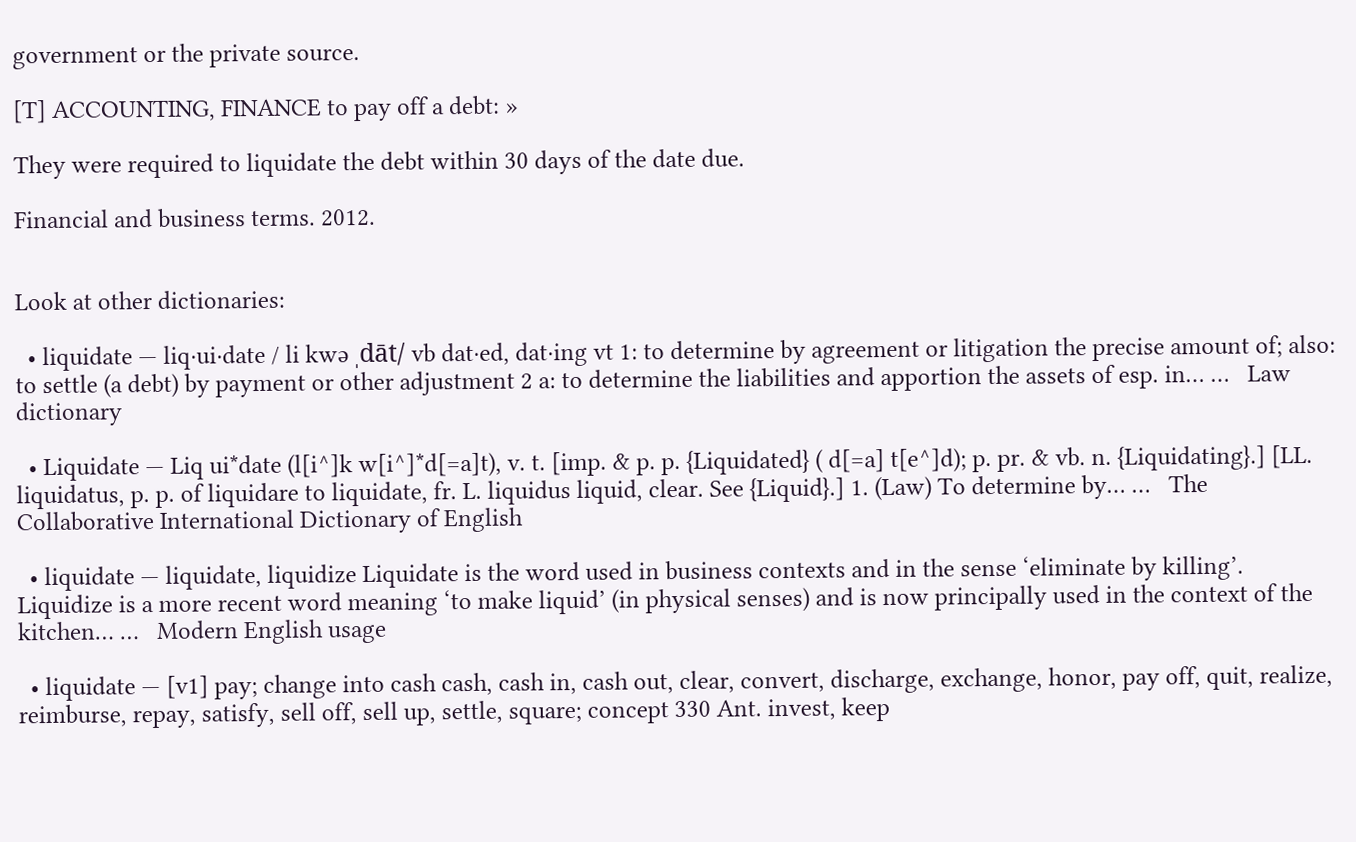government or the private source.

[T] ACCOUNTING, FINANCE to pay off a debt: »

They were required to liquidate the debt within 30 days of the date due.

Financial and business terms. 2012.


Look at other dictionaries:

  • liquidate — liq·ui·date / li kwə ˌdāt/ vb dat·ed, dat·ing vt 1: to determine by agreement or litigation the precise amount of; also: to settle (a debt) by payment or other adjustment 2 a: to determine the liabilities and apportion the assets of esp. in… …   Law dictionary

  • Liquidate — Liq ui*date (l[i^]k w[i^]*d[=a]t), v. t. [imp. & p. p. {Liquidated} ( d[=a] t[e^]d); p. pr. & vb. n. {Liquidating}.] [LL. liquidatus, p. p. of liquidare to liquidate, fr. L. liquidus liquid, clear. See {Liquid}.] 1. (Law) To determine by… …   The Collaborative International Dictionary of English

  • liquidate — liquidate, liquidize Liquidate is the word used in business contexts and in the sense ‘eliminate by killing’. Liquidize is a more recent word meaning ‘to make liquid’ (in physical senses) and is now principally used in the context of the kitchen… …   Modern English usage

  • liquidate — [v1] pay; change into cash cash, cash in, cash out, clear, convert, discharge, exchange, honor, pay off, quit, realize, reimburse, repay, satisfy, sell off, sell up, settle, square; concept 330 Ant. invest, keep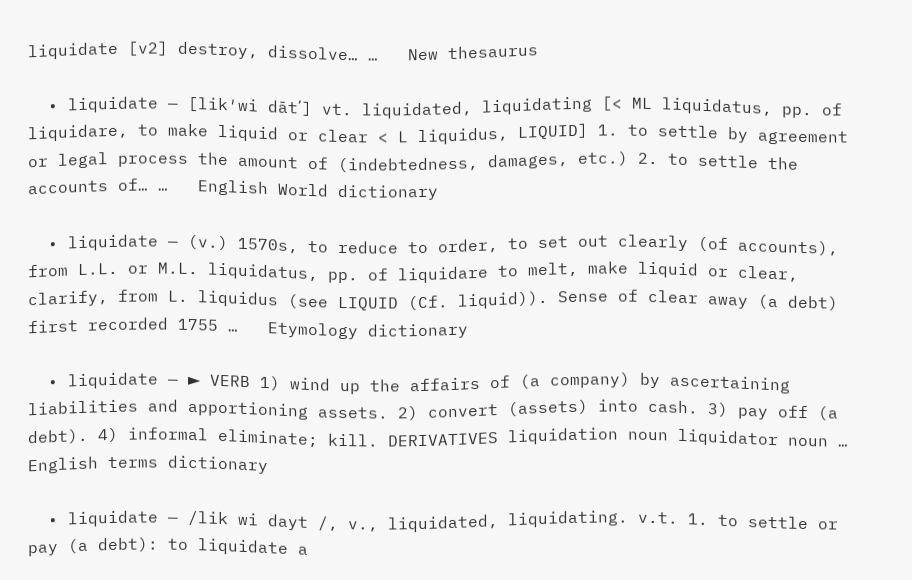liquidate [v2] destroy, dissolve… …   New thesaurus

  • liquidate — [lik′wi dāt΄] vt. liquidated, liquidating [< ML liquidatus, pp. of liquidare, to make liquid or clear < L liquidus, LIQUID] 1. to settle by agreement or legal process the amount of (indebtedness, damages, etc.) 2. to settle the accounts of… …   English World dictionary

  • liquidate — (v.) 1570s, to reduce to order, to set out clearly (of accounts), from L.L. or M.L. liquidatus, pp. of liquidare to melt, make liquid or clear, clarify, from L. liquidus (see LIQUID (Cf. liquid)). Sense of clear away (a debt) first recorded 1755 …   Etymology dictionary

  • liquidate — ► VERB 1) wind up the affairs of (a company) by ascertaining liabilities and apportioning assets. 2) convert (assets) into cash. 3) pay off (a debt). 4) informal eliminate; kill. DERIVATIVES liquidation noun liquidator noun …   English terms dictionary

  • liquidate — /lik wi dayt /, v., liquidated, liquidating. v.t. 1. to settle or pay (a debt): to liquidate a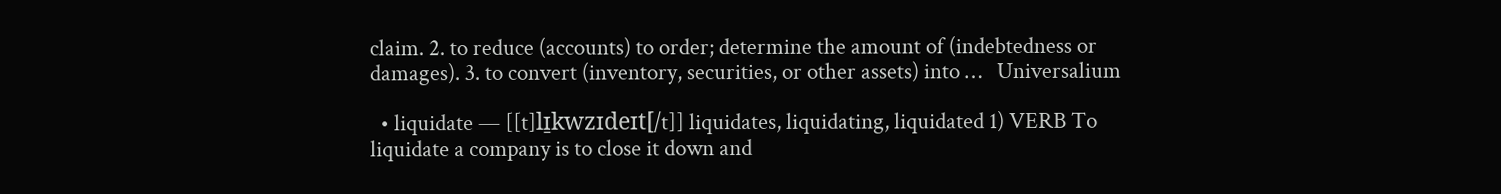claim. 2. to reduce (accounts) to order; determine the amount of (indebtedness or damages). 3. to convert (inventory, securities, or other assets) into …   Universalium

  • liquidate — [[t]lɪ̱kwzɪdeɪt[/t]] liquidates, liquidating, liquidated 1) VERB To liquidate a company is to close it down and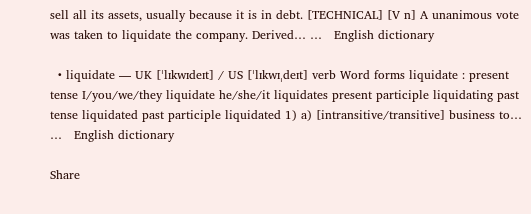sell all its assets, usually because it is in debt. [TECHNICAL] [V n] A unanimous vote was taken to liquidate the company. Derived… …   English dictionary

  • liquidate — UK [ˈlɪkwɪdeɪt] / US [ˈlɪkwɪˌdeɪt] verb Word forms liquidate : present tense I/you/we/they liquidate he/she/it liquidates present participle liquidating past tense liquidated past participle liquidated 1) a) [intransitive/transitive] business to… …   English dictionary

Share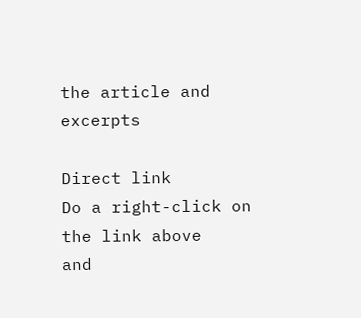the article and excerpts

Direct link
Do a right-click on the link above
and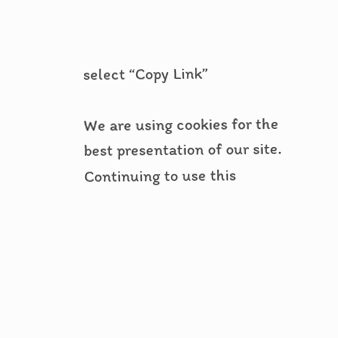select “Copy Link”

We are using cookies for the best presentation of our site. Continuing to use this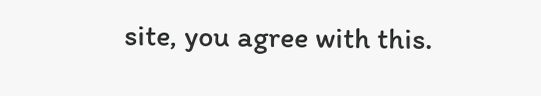site, you agree with this.